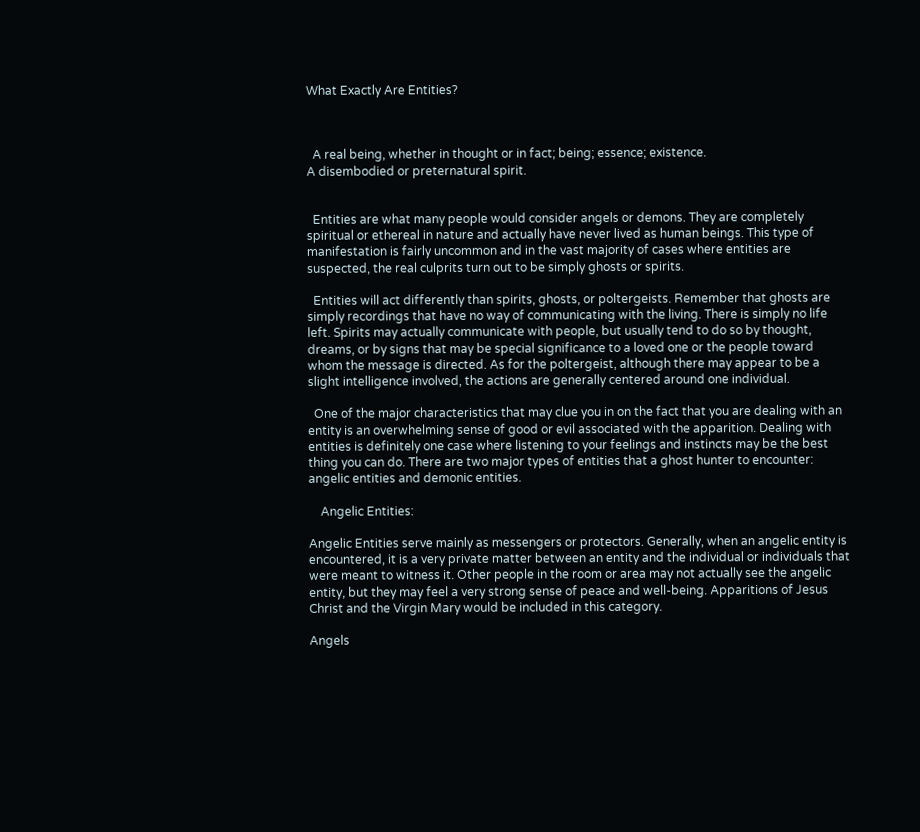What Exactly Are Entities?



  A real being, whether in thought or in fact; being; essence; existence.
A disembodied or preternatural spirit.


  Entities are what many people would consider angels or demons. They are completely spiritual or ethereal in nature and actually have never lived as human beings. This type of manifestation is fairly uncommon and in the vast majority of cases where entities are suspected, the real culprits turn out to be simply ghosts or spirits.

  Entities will act differently than spirits, ghosts, or poltergeists. Remember that ghosts are simply recordings that have no way of communicating with the living. There is simply no life left. Spirits may actually communicate with people, but usually tend to do so by thought, dreams, or by signs that may be special significance to a loved one or the people toward whom the message is directed. As for the poltergeist, although there may appear to be a slight intelligence involved, the actions are generally centered around one individual.

  One of the major characteristics that may clue you in on the fact that you are dealing with an entity is an overwhelming sense of good or evil associated with the apparition. Dealing with entities is definitely one case where listening to your feelings and instincts may be the best thing you can do. There are two major types of entities that a ghost hunter to encounter: angelic entities and demonic entities.

    Angelic Entities:

Angelic Entities serve mainly as messengers or protectors. Generally, when an angelic entity is encountered, it is a very private matter between an entity and the individual or individuals that were meant to witness it. Other people in the room or area may not actually see the angelic entity, but they may feel a very strong sense of peace and well-being. Apparitions of Jesus Christ and the Virgin Mary would be included in this category.

Angels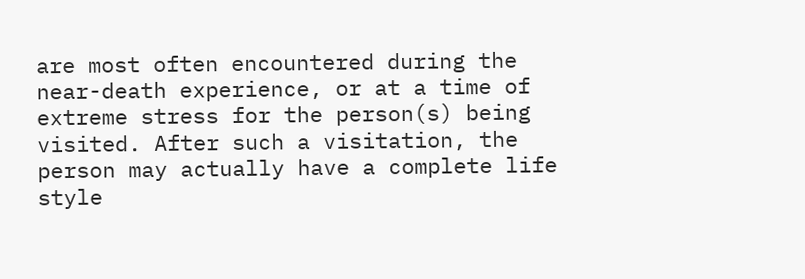are most often encountered during the near-death experience, or at a time of extreme stress for the person(s) being visited. After such a visitation, the person may actually have a complete life style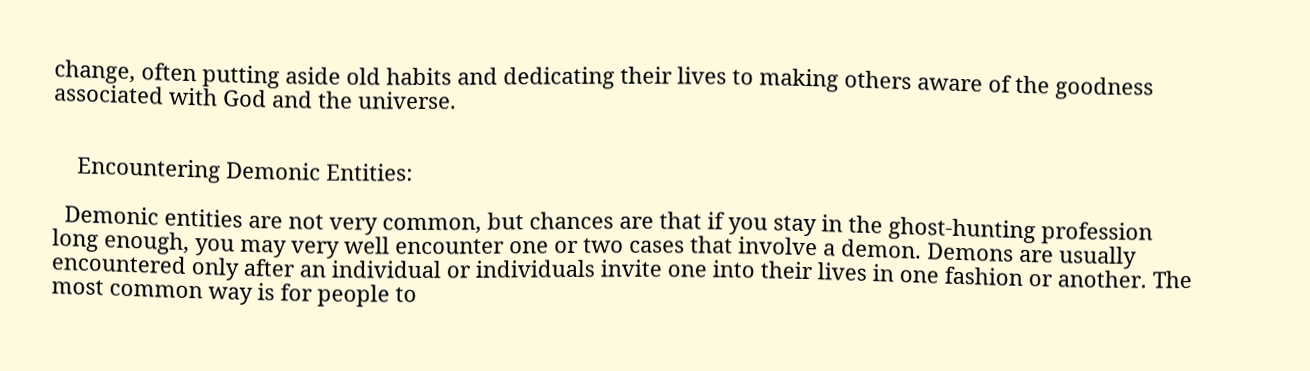change, often putting aside old habits and dedicating their lives to making others aware of the goodness associated with God and the universe.


    Encountering Demonic Entities:

  Demonic entities are not very common, but chances are that if you stay in the ghost-hunting profession long enough, you may very well encounter one or two cases that involve a demon. Demons are usually encountered only after an individual or individuals invite one into their lives in one fashion or another. The most common way is for people to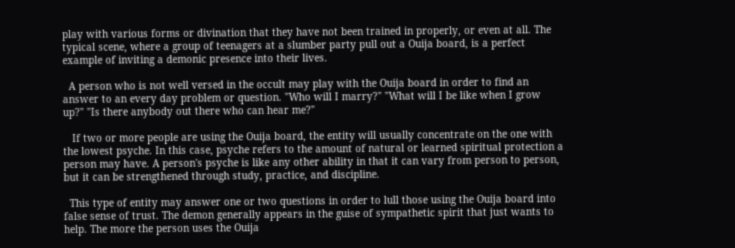play with various forms or divination that they have not been trained in properly, or even at all. The typical scene, where a group of teenagers at a slumber party pull out a Ouija board, is a perfect example of inviting a demonic presence into their lives.

  A person who is not well versed in the occult may play with the Ouija board in order to find an answer to an every day problem or question. "Who will I marry?" "What will I be like when I grow up?" "Is there anybody out there who can hear me?"

   If two or more people are using the Ouija board, the entity will usually concentrate on the one with the lowest psyche. In this case, psyche refers to the amount of natural or learned spiritual protection a person may have. A person's psyche is like any other ability in that it can vary from person to person, but it can be strengthened through study, practice, and discipline.

  This type of entity may answer one or two questions in order to lull those using the Ouija board into false sense of trust. The demon generally appears in the guise of sympathetic spirit that just wants to help. The more the person uses the Ouija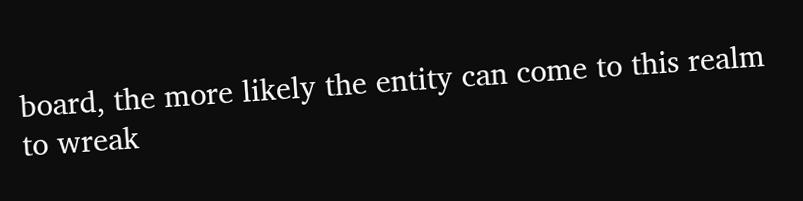board, the more likely the entity can come to this realm to wreak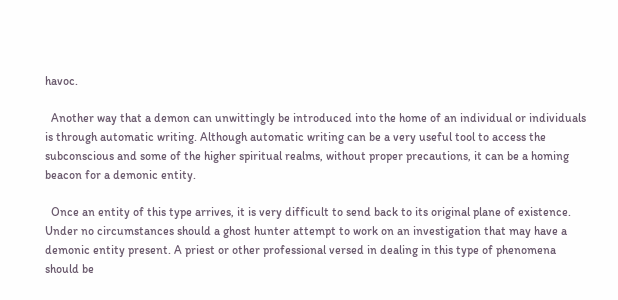havoc.

  Another way that a demon can unwittingly be introduced into the home of an individual or individuals is through automatic writing. Although automatic writing can be a very useful tool to access the subconscious and some of the higher spiritual realms, without proper precautions, it can be a homing beacon for a demonic entity.

  Once an entity of this type arrives, it is very difficult to send back to its original plane of existence. Under no circumstances should a ghost hunter attempt to work on an investigation that may have a demonic entity present. A priest or other professional versed in dealing in this type of phenomena should be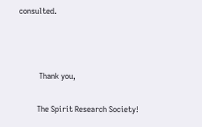consulted.



          Thank you,

         The Spirit Research Society!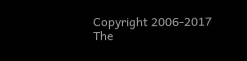Copyright 2006-2017
The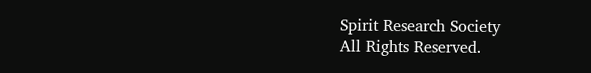Spirit Research Society
All Rights Reserved.